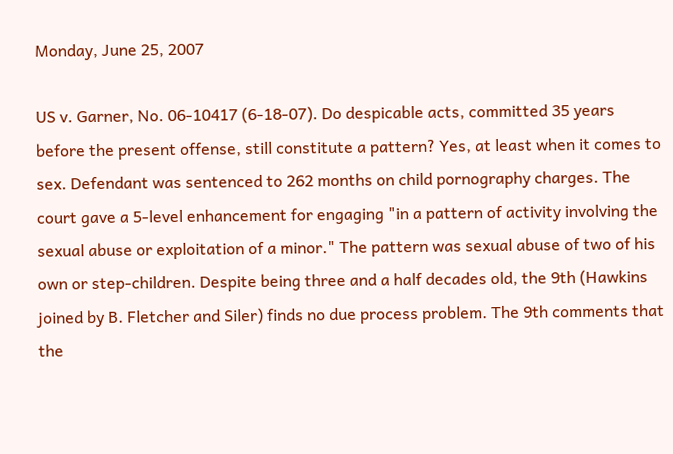Monday, June 25, 2007

US v. Garner, No. 06-10417 (6-18-07). Do despicable acts, committed 35 years before the present offense, still constitute a pattern? Yes, at least when it comes to sex. Defendant was sentenced to 262 months on child pornography charges. The court gave a 5-level enhancement for engaging "in a pattern of activity involving the sexual abuse or exploitation of a minor." The pattern was sexual abuse of two of his own or step-children. Despite being three and a half decades old, the 9th (Hawkins joined by B. Fletcher and Siler) finds no due process problem. The 9th comments that the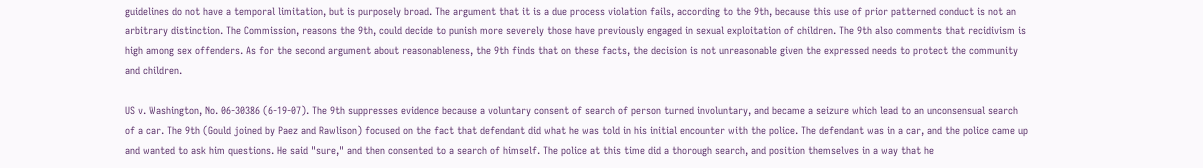guidelines do not have a temporal limitation, but is purposely broad. The argument that it is a due process violation fails, according to the 9th, because this use of prior patterned conduct is not an arbitrary distinction. The Commission, reasons the 9th, could decide to punish more severely those have previously engaged in sexual exploitation of children. The 9th also comments that recidivism is high among sex offenders. As for the second argument about reasonableness, the 9th finds that on these facts, the decision is not unreasonable given the expressed needs to protect the community and children.

US v. Washington, No. 06-30386 (6-19-07). The 9th suppresses evidence because a voluntary consent of search of person turned involuntary, and became a seizure which lead to an unconsensual search of a car. The 9th (Gould joined by Paez and Rawlison) focused on the fact that defendant did what he was told in his initial encounter with the police. The defendant was in a car, and the police came up and wanted to ask him questions. He said "sure," and then consented to a search of himself. The police at this time did a thorough search, and position themselves in a way that he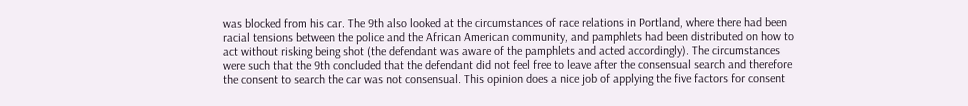was blocked from his car. The 9th also looked at the circumstances of race relations in Portland, where there had been racial tensions between the police and the African American community, and pamphlets had been distributed on how to act without risking being shot (the defendant was aware of the pamphlets and acted accordingly). The circumstances were such that the 9th concluded that the defendant did not feel free to leave after the consensual search and therefore the consent to search the car was not consensual. This opinion does a nice job of applying the five factors for consent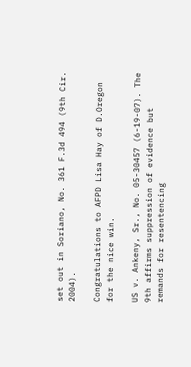set out in Soriano, No. 361 F.3d 494 (9th Cir. 2004).

Congratulations to AFPD Lisa Hay of D.Oregon for the nice win.

US v. Ankeny, Sr., No. 05-30457 (6-19-07). The 9th affirms suppression of evidence but remands for resentencing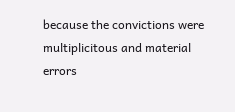because the convictions were multiplicitous and material errors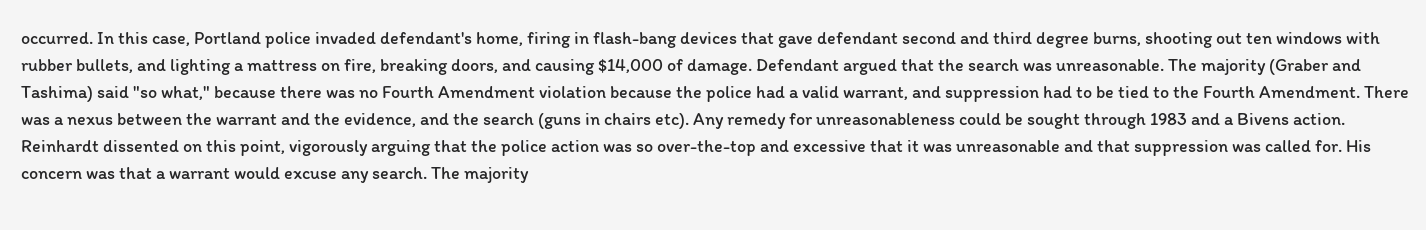occurred. In this case, Portland police invaded defendant's home, firing in flash-bang devices that gave defendant second and third degree burns, shooting out ten windows with rubber bullets, and lighting a mattress on fire, breaking doors, and causing $14,000 of damage. Defendant argued that the search was unreasonable. The majority (Graber and Tashima) said "so what," because there was no Fourth Amendment violation because the police had a valid warrant, and suppression had to be tied to the Fourth Amendment. There was a nexus between the warrant and the evidence, and the search (guns in chairs etc). Any remedy for unreasonableness could be sought through 1983 and a Bivens action. Reinhardt dissented on this point, vigorously arguing that the police action was so over-the-top and excessive that it was unreasonable and that suppression was called for. His concern was that a warrant would excuse any search. The majority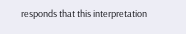responds that this interpretation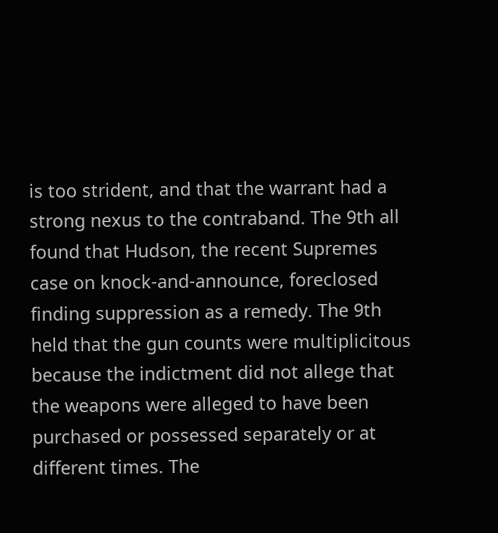is too strident, and that the warrant had a strong nexus to the contraband. The 9th all found that Hudson, the recent Supremes case on knock-and-announce, foreclosed finding suppression as a remedy. The 9th held that the gun counts were multiplicitous because the indictment did not allege that the weapons were alleged to have been purchased or possessed separately or at different times. The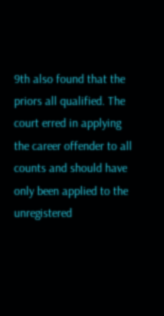9th also found that the priors all qualified. The court erred in applying the career offender to all counts and should have only been applied to the unregistered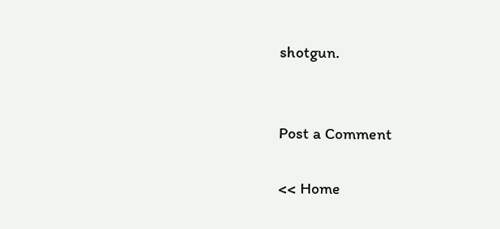shotgun.


Post a Comment

<< Home